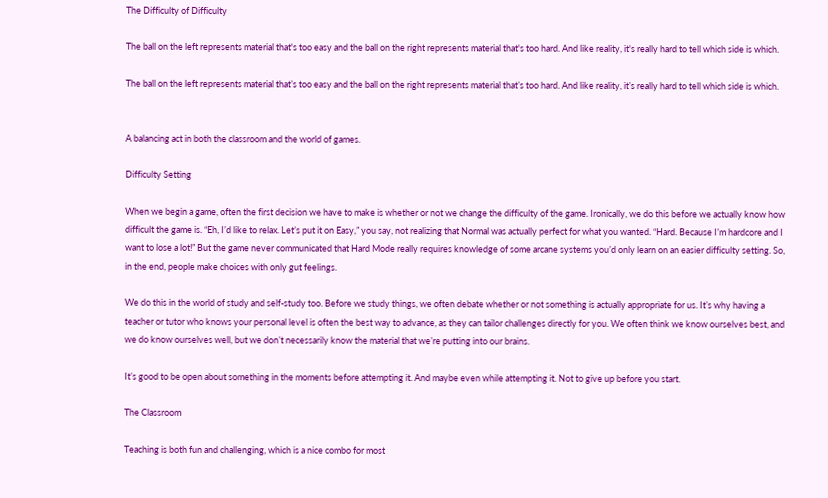The Difficulty of Difficulty

The ball on the left represents material that's too easy and the ball on the right represents material that's too hard. And like reality, it's really hard to tell which side is which.

The ball on the left represents material that’s too easy and the ball on the right represents material that’s too hard. And like reality, it’s really hard to tell which side is which.


A balancing act in both the classroom and the world of games.

Difficulty Setting

When we begin a game, often the first decision we have to make is whether or not we change the difficulty of the game. Ironically, we do this before we actually know how difficult the game is. “Eh, I’d like to relax. Let’s put it on Easy,” you say, not realizing that Normal was actually perfect for what you wanted. “Hard. Because I’m hardcore and I want to lose a lot!” But the game never communicated that Hard Mode really requires knowledge of some arcane systems you’d only learn on an easier difficulty setting. So, in the end, people make choices with only gut feelings.

We do this in the world of study and self-study too. Before we study things, we often debate whether or not something is actually appropriate for us. It’s why having a teacher or tutor who knows your personal level is often the best way to advance, as they can tailor challenges directly for you. We often think we know ourselves best, and we do know ourselves well, but we don’t necessarily know the material that we’re putting into our brains.

It’s good to be open about something in the moments before attempting it. And maybe even while attempting it. Not to give up before you start.

The Classroom

Teaching is both fun and challenging, which is a nice combo for most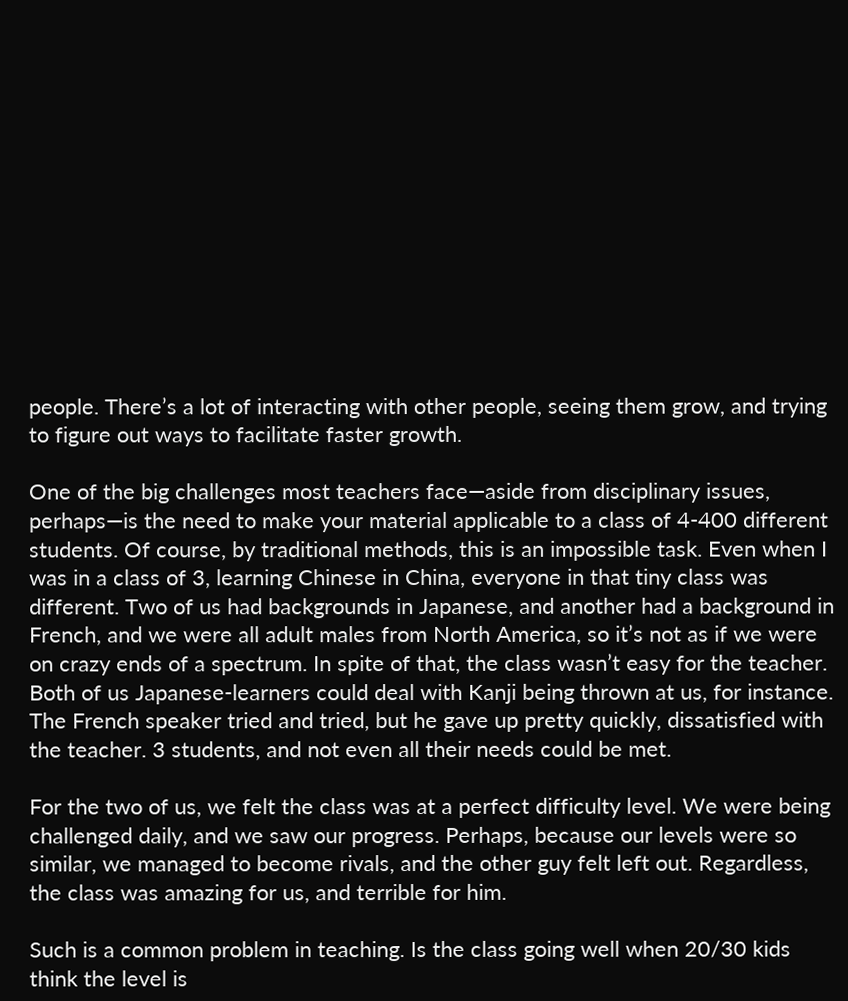people. There’s a lot of interacting with other people, seeing them grow, and trying to figure out ways to facilitate faster growth.

One of the big challenges most teachers face—aside from disciplinary issues, perhaps—is the need to make your material applicable to a class of 4-400 different students. Of course, by traditional methods, this is an impossible task. Even when I was in a class of 3, learning Chinese in China, everyone in that tiny class was different. Two of us had backgrounds in Japanese, and another had a background in French, and we were all adult males from North America, so it’s not as if we were on crazy ends of a spectrum. In spite of that, the class wasn’t easy for the teacher. Both of us Japanese-learners could deal with Kanji being thrown at us, for instance. The French speaker tried and tried, but he gave up pretty quickly, dissatisfied with the teacher. 3 students, and not even all their needs could be met.

For the two of us, we felt the class was at a perfect difficulty level. We were being challenged daily, and we saw our progress. Perhaps, because our levels were so similar, we managed to become rivals, and the other guy felt left out. Regardless, the class was amazing for us, and terrible for him.

Such is a common problem in teaching. Is the class going well when 20/30 kids think the level is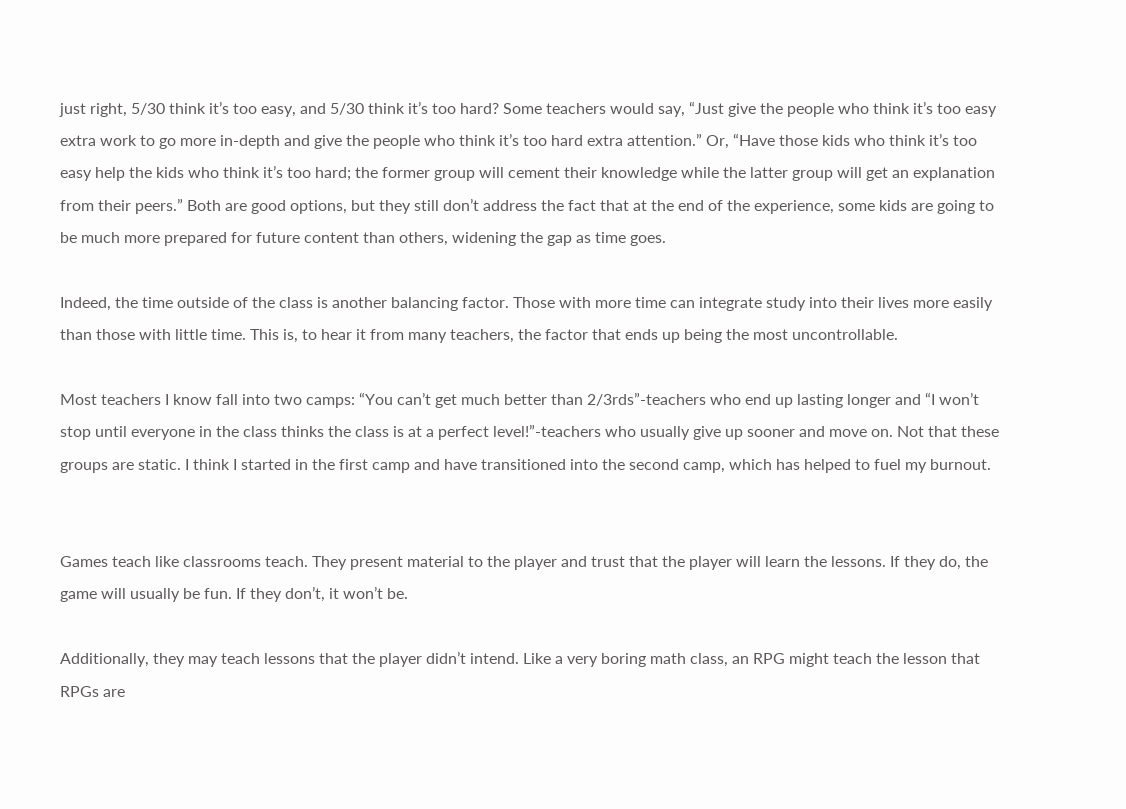just right, 5/30 think it’s too easy, and 5/30 think it’s too hard? Some teachers would say, “Just give the people who think it’s too easy extra work to go more in-depth and give the people who think it’s too hard extra attention.” Or, “Have those kids who think it’s too easy help the kids who think it’s too hard; the former group will cement their knowledge while the latter group will get an explanation from their peers.” Both are good options, but they still don’t address the fact that at the end of the experience, some kids are going to be much more prepared for future content than others, widening the gap as time goes.

Indeed, the time outside of the class is another balancing factor. Those with more time can integrate study into their lives more easily than those with little time. This is, to hear it from many teachers, the factor that ends up being the most uncontrollable.

Most teachers I know fall into two camps: “You can’t get much better than 2/3rds”-teachers who end up lasting longer and “I won’t stop until everyone in the class thinks the class is at a perfect level!”-teachers who usually give up sooner and move on. Not that these groups are static. I think I started in the first camp and have transitioned into the second camp, which has helped to fuel my burnout.


Games teach like classrooms teach. They present material to the player and trust that the player will learn the lessons. If they do, the game will usually be fun. If they don’t, it won’t be.

Additionally, they may teach lessons that the player didn’t intend. Like a very boring math class, an RPG might teach the lesson that RPGs are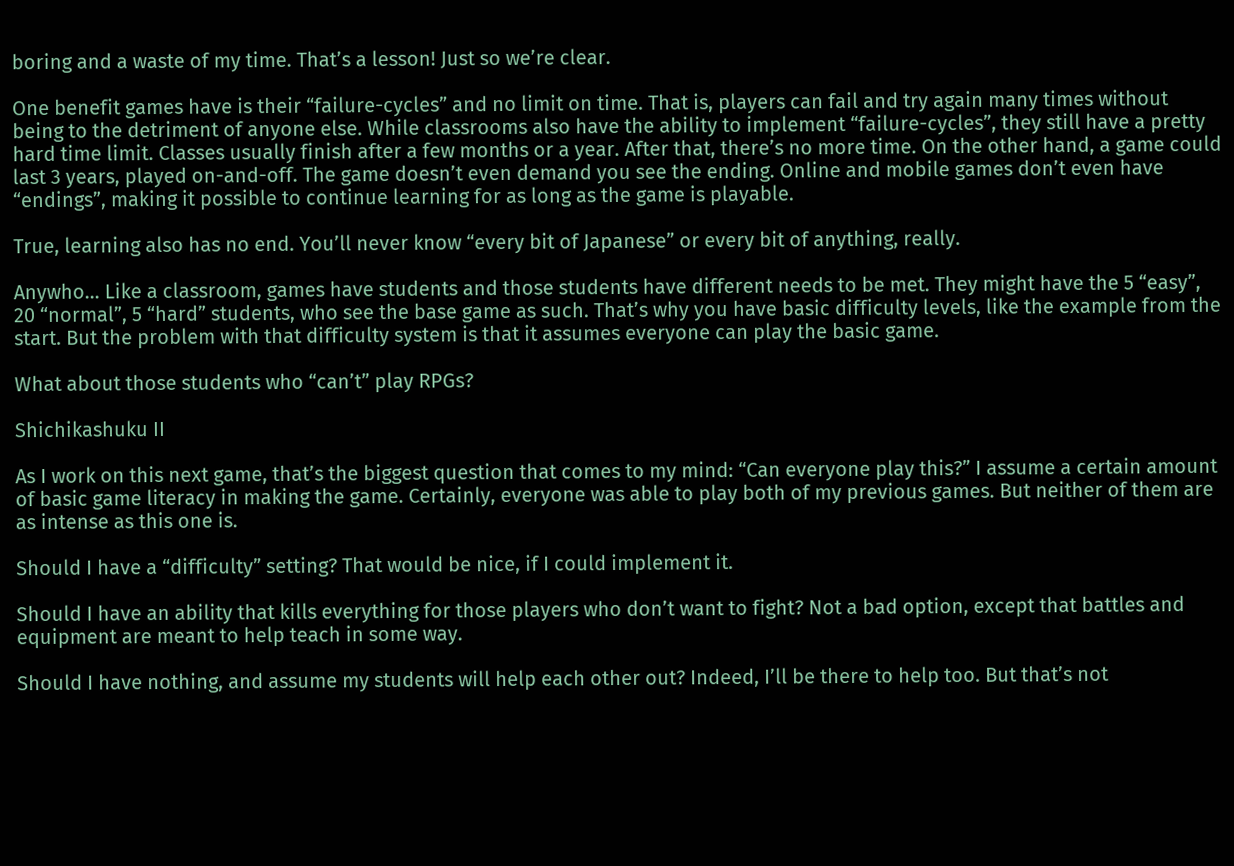boring and a waste of my time. That’s a lesson! Just so we’re clear.

One benefit games have is their “failure-cycles” and no limit on time. That is, players can fail and try again many times without being to the detriment of anyone else. While classrooms also have the ability to implement “failure-cycles”, they still have a pretty hard time limit. Classes usually finish after a few months or a year. After that, there’s no more time. On the other hand, a game could last 3 years, played on-and-off. The game doesn’t even demand you see the ending. Online and mobile games don’t even have “endings”, making it possible to continue learning for as long as the game is playable.

True, learning also has no end. You’ll never know “every bit of Japanese” or every bit of anything, really.

Anywho… Like a classroom, games have students and those students have different needs to be met. They might have the 5 “easy”, 20 “normal”, 5 “hard” students, who see the base game as such. That’s why you have basic difficulty levels, like the example from the start. But the problem with that difficulty system is that it assumes everyone can play the basic game.

What about those students who “can’t” play RPGs?

Shichikashuku II

As I work on this next game, that’s the biggest question that comes to my mind: “Can everyone play this?” I assume a certain amount of basic game literacy in making the game. Certainly, everyone was able to play both of my previous games. But neither of them are as intense as this one is.

Should I have a “difficulty” setting? That would be nice, if I could implement it.

Should I have an ability that kills everything for those players who don’t want to fight? Not a bad option, except that battles and equipment are meant to help teach in some way.

Should I have nothing, and assume my students will help each other out? Indeed, I’ll be there to help too. But that’s not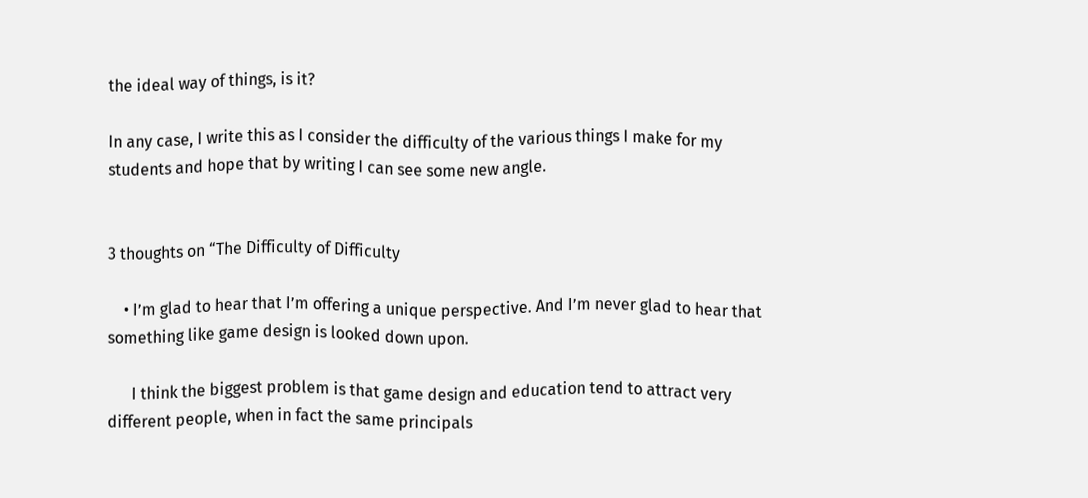the ideal way of things, is it?

In any case, I write this as I consider the difficulty of the various things I make for my students and hope that by writing I can see some new angle.


3 thoughts on “The Difficulty of Difficulty

    • I’m glad to hear that I’m offering a unique perspective. And I’m never glad to hear that something like game design is looked down upon.

      I think the biggest problem is that game design and education tend to attract very different people, when in fact the same principals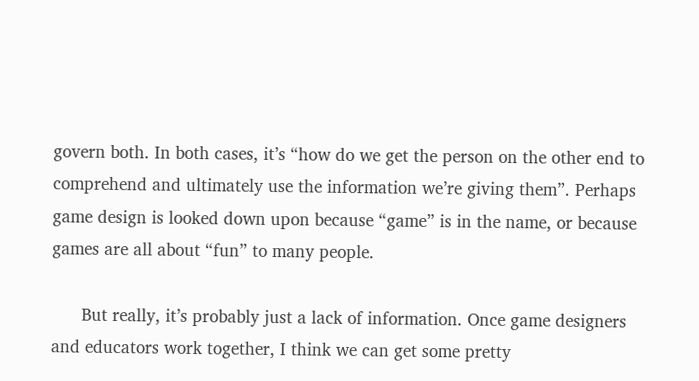govern both. In both cases, it’s “how do we get the person on the other end to comprehend and ultimately use the information we’re giving them”. Perhaps game design is looked down upon because “game” is in the name, or because games are all about “fun” to many people.

      But really, it’s probably just a lack of information. Once game designers and educators work together, I think we can get some pretty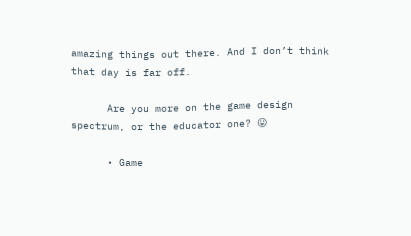amazing things out there. And I don’t think that day is far off.

      Are you more on the game design spectrum, or the educator one? 😛

      • Game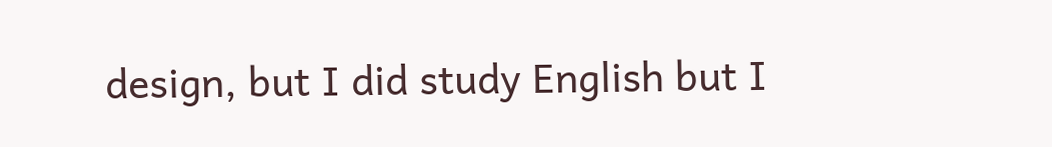design, but I did study English but I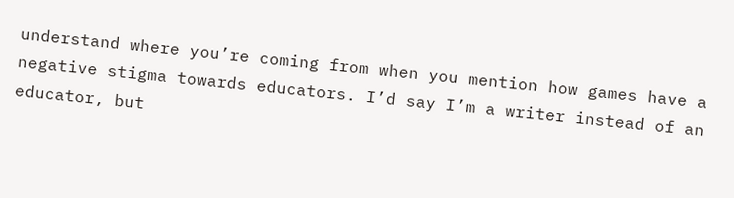understand where you’re coming from when you mention how games have a negative stigma towards educators. I’d say I’m a writer instead of an educator, but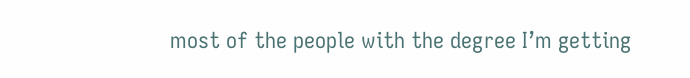most of the people with the degree I’m getting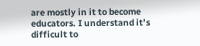are mostly in it to become educators. I understand it’s difficult to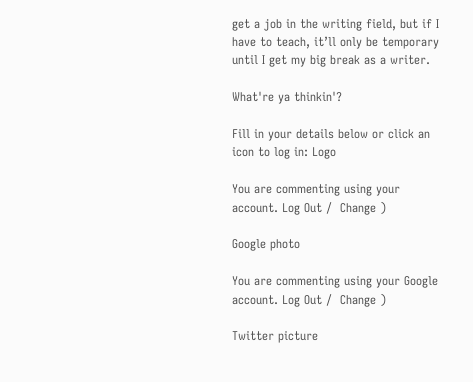get a job in the writing field, but if I have to teach, it’ll only be temporary until I get my big break as a writer.

What're ya thinkin'?

Fill in your details below or click an icon to log in: Logo

You are commenting using your account. Log Out /  Change )

Google photo

You are commenting using your Google account. Log Out /  Change )

Twitter picture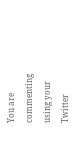You are commenting using your Twitter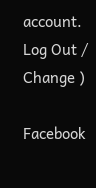account. Log Out /  Change )

Facebook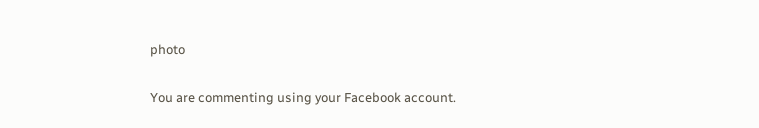photo

You are commenting using your Facebook account.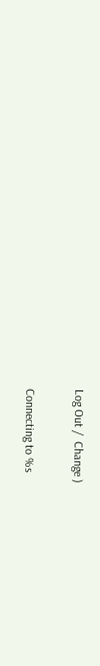Log Out /  Change )

Connecting to %s